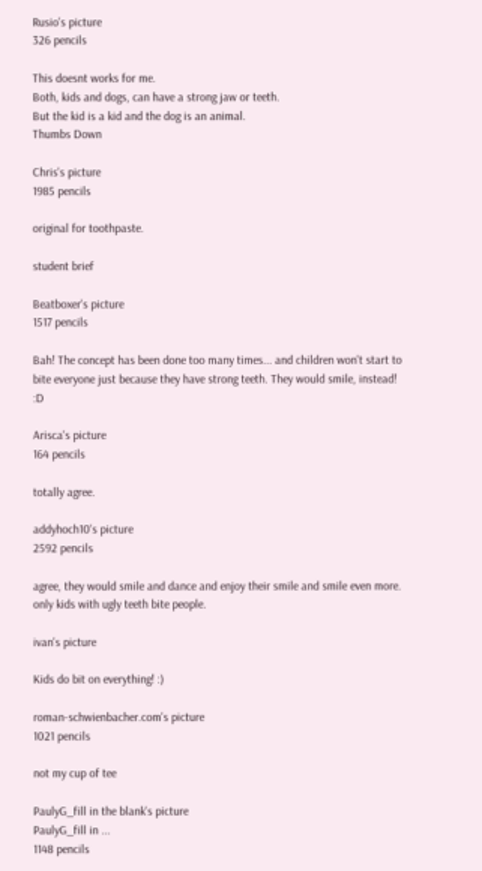Rusio's picture
326 pencils

This doesnt works for me.
Both, kids and dogs, can have a strong jaw or teeth.
But the kid is a kid and the dog is an animal.
Thumbs Down

Chris's picture
1985 pencils

original for toothpaste.

student brief

Beatboxer's picture
1517 pencils

Bah! The concept has been done too many times... and children won't start to bite everyone just because they have strong teeth. They would smile, instead! :D

Arisca's picture
164 pencils

totally agree.

addyhoch10's picture
2592 pencils

agree, they would smile and dance and enjoy their smile and smile even more.
only kids with ugly teeth bite people.

ivan's picture

Kids do bit on everything! :)

roman-schwienbacher.com's picture
1021 pencils

not my cup of tee

PaulyG_fill in the blank's picture
PaulyG_fill in ...
1148 pencils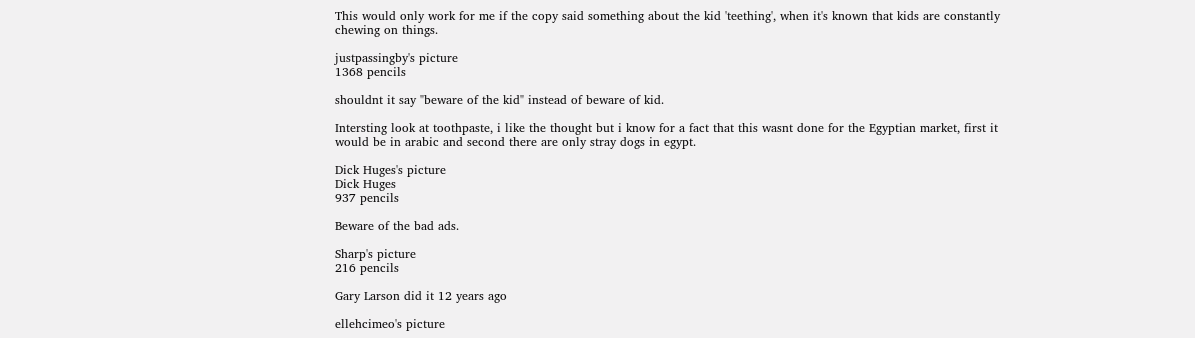This would only work for me if the copy said something about the kid 'teething', when it's known that kids are constantly chewing on things.

justpassingby's picture
1368 pencils

shouldnt it say "beware of the kid" instead of beware of kid.

Intersting look at toothpaste, i like the thought but i know for a fact that this wasnt done for the Egyptian market, first it would be in arabic and second there are only stray dogs in egypt.

Dick Huges's picture
Dick Huges
937 pencils

Beware of the bad ads.

Sharp's picture
216 pencils

Gary Larson did it 12 years ago

ellehcimeo's picture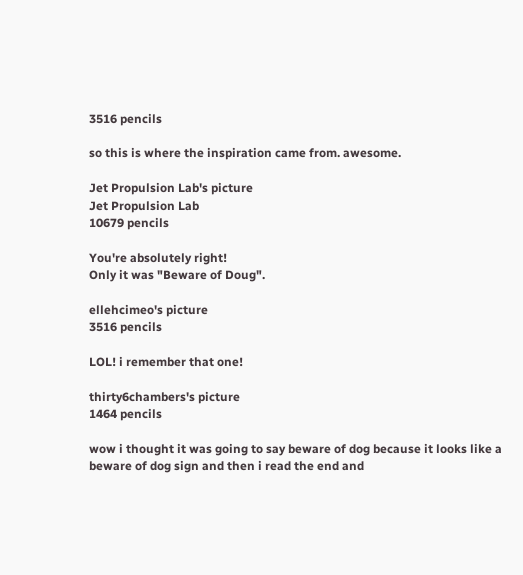3516 pencils

so this is where the inspiration came from. awesome.

Jet Propulsion Lab's picture
Jet Propulsion Lab
10679 pencils

You're absolutely right!
Only it was "Beware of Doug".

ellehcimeo's picture
3516 pencils

LOL! i remember that one!

thirty6chambers's picture
1464 pencils

wow i thought it was going to say beware of dog because it looks like a beware of dog sign and then i read the end and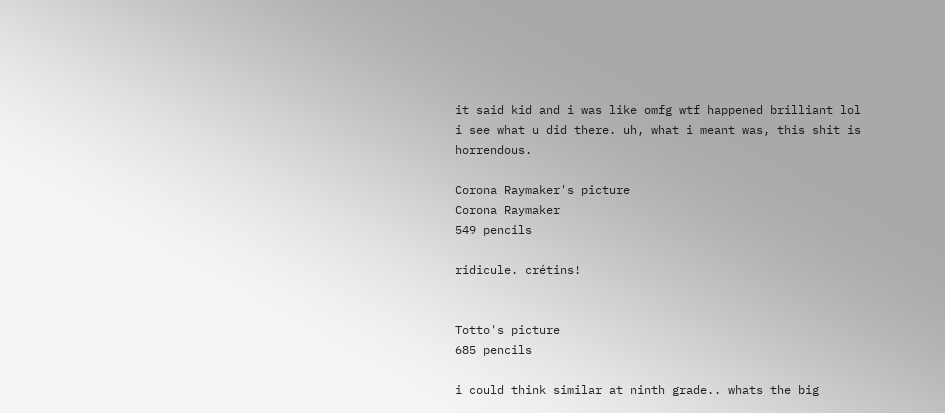it said kid and i was like omfg wtf happened brilliant lol i see what u did there. uh, what i meant was, this shit is horrendous.

Corona Raymaker's picture
Corona Raymaker
549 pencils

ridicule. crétins!


Totto's picture
685 pencils

i could think similar at ninth grade.. whats the big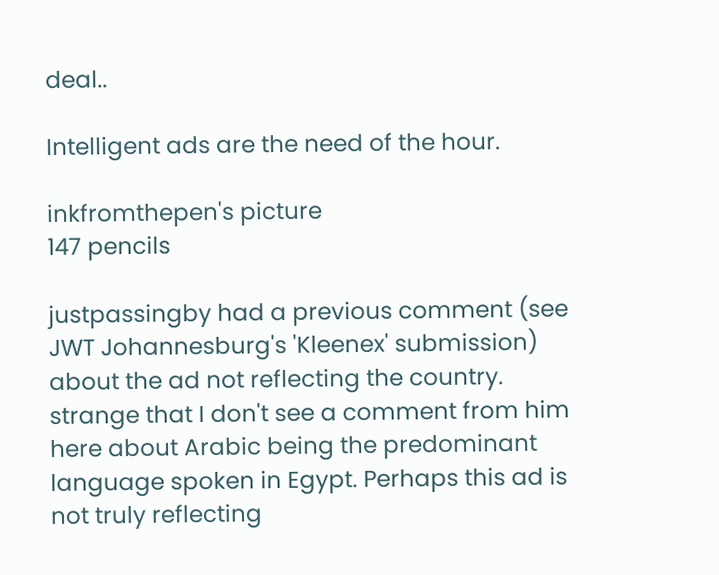deal..

Intelligent ads are the need of the hour.

inkfromthepen's picture
147 pencils

justpassingby had a previous comment (see JWT Johannesburg's 'Kleenex' submission) about the ad not reflecting the country. strange that I don't see a comment from him here about Arabic being the predominant language spoken in Egypt. Perhaps this ad is not truly reflecting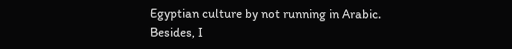Egyptian culture by not running in Arabic. Besides, I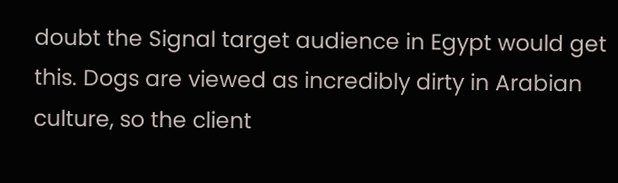doubt the Signal target audience in Egypt would get this. Dogs are viewed as incredibly dirty in Arabian culture, so the client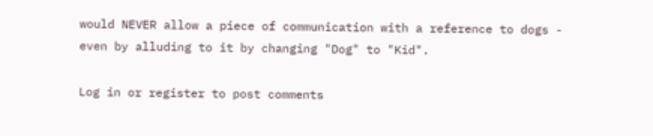would NEVER allow a piece of communication with a reference to dogs - even by alluding to it by changing "Dog" to "Kid".

Log in or register to post comments